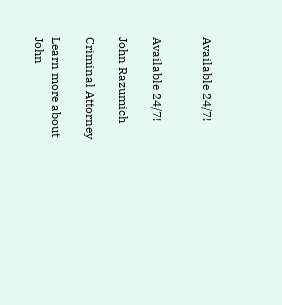Available 24/7!


Available 24/7!

John Razumich

Criminal Attorney

Learn more about John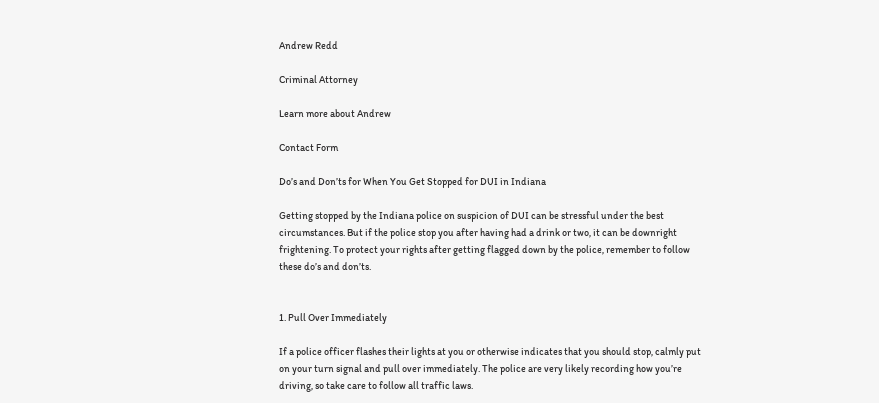Andrew Redd

Criminal Attorney

Learn more about Andrew

Contact Form

Do’s and Don’ts for When You Get Stopped for DUI in Indiana

Getting stopped by the Indiana police on suspicion of DUI can be stressful under the best circumstances. But if the police stop you after having had a drink or two, it can be downright frightening. To protect your rights after getting flagged down by the police, remember to follow these do’s and don’ts.


1. Pull Over Immediately

If a police officer flashes their lights at you or otherwise indicates that you should stop, calmly put on your turn signal and pull over immediately. The police are very likely recording how you’re driving, so take care to follow all traffic laws.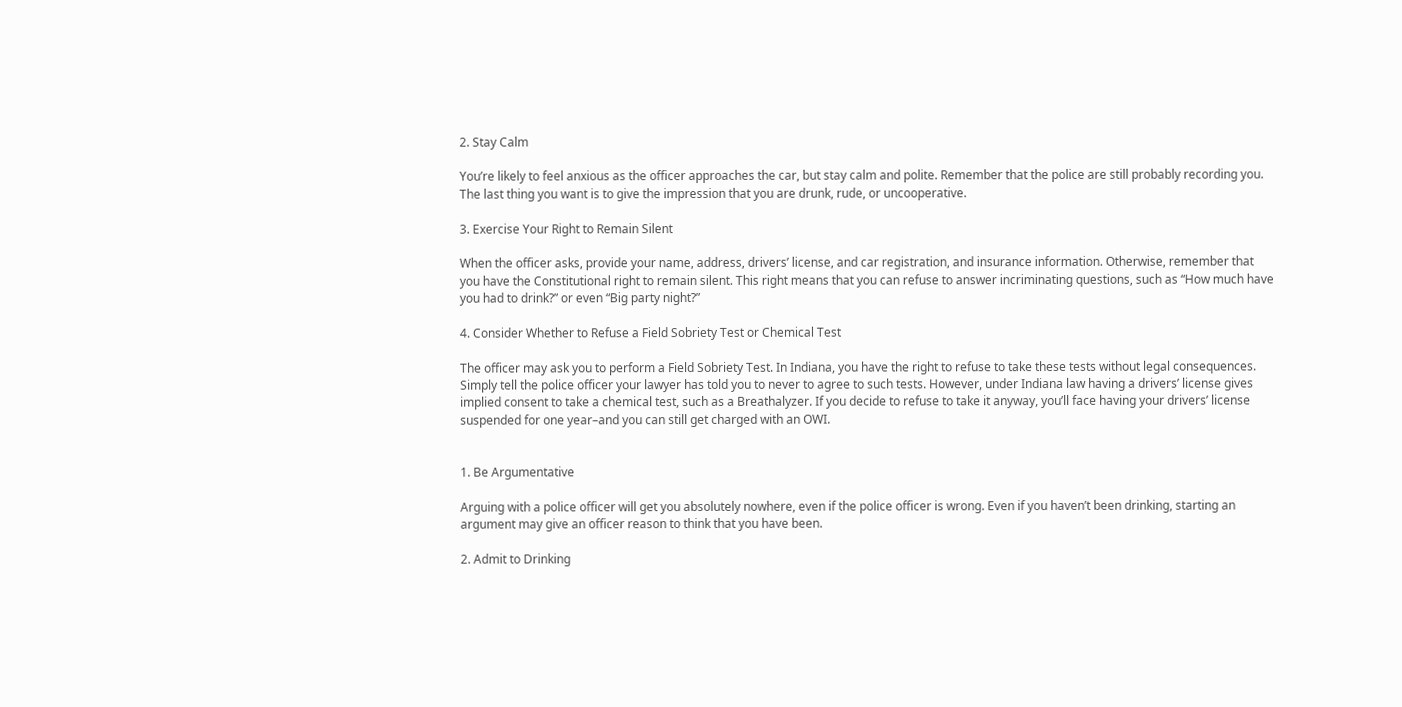2. Stay Calm

You’re likely to feel anxious as the officer approaches the car, but stay calm and polite. Remember that the police are still probably recording you. The last thing you want is to give the impression that you are drunk, rude, or uncooperative.

3. Exercise Your Right to Remain Silent

When the officer asks, provide your name, address, drivers’ license, and car registration, and insurance information. Otherwise, remember that you have the Constitutional right to remain silent. This right means that you can refuse to answer incriminating questions, such as “How much have you had to drink?” or even “Big party night?”

4. Consider Whether to Refuse a Field Sobriety Test or Chemical Test

The officer may ask you to perform a Field Sobriety Test. In Indiana, you have the right to refuse to take these tests without legal consequences. Simply tell the police officer your lawyer has told you to never to agree to such tests. However, under Indiana law having a drivers’ license gives implied consent to take a chemical test, such as a Breathalyzer. If you decide to refuse to take it anyway, you’ll face having your drivers’ license suspended for one year–and you can still get charged with an OWI.


1. Be Argumentative

Arguing with a police officer will get you absolutely nowhere, even if the police officer is wrong. Even if you haven’t been drinking, starting an argument may give an officer reason to think that you have been.

2. Admit to Drinking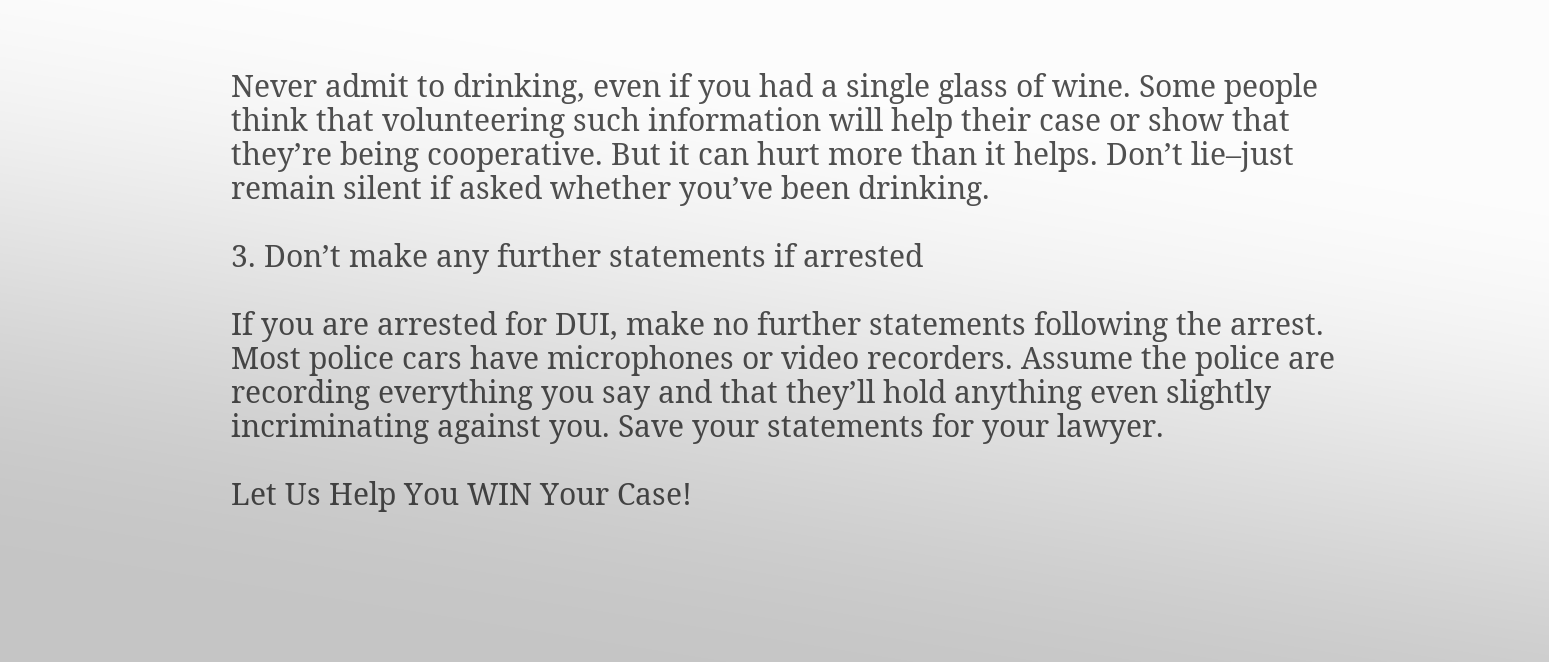Never admit to drinking, even if you had a single glass of wine. Some people think that volunteering such information will help their case or show that they’re being cooperative. But it can hurt more than it helps. Don’t lie–just remain silent if asked whether you’ve been drinking.

3. Don’t make any further statements if arrested

If you are arrested for DUI, make no further statements following the arrest. Most police cars have microphones or video recorders. Assume the police are recording everything you say and that they’ll hold anything even slightly incriminating against you. Save your statements for your lawyer.

Let Us Help You WIN Your Case!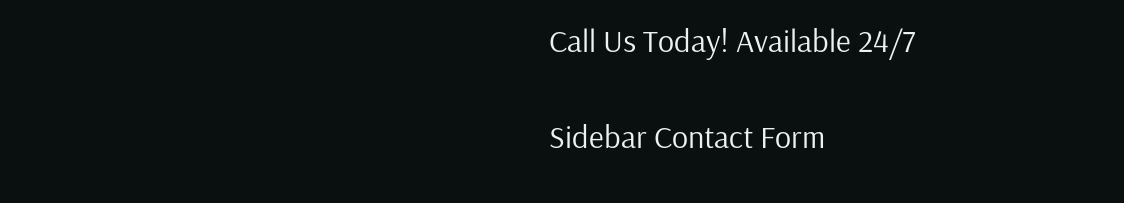Call Us Today! Available 24/7

Sidebar Contact Form